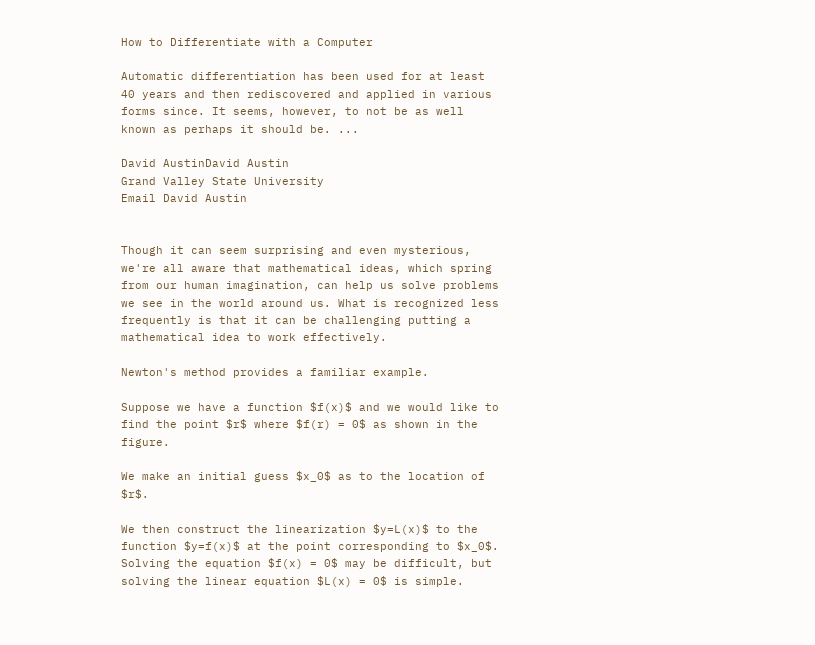How to Differentiate with a Computer

Automatic differentiation has been used for at least 40 years and then rediscovered and applied in various forms since. It seems, however, to not be as well known as perhaps it should be. ...

David AustinDavid Austin
Grand Valley State University
Email David Austin


Though it can seem surprising and even mysterious, we're all aware that mathematical ideas, which spring from our human imagination, can help us solve problems we see in the world around us. What is recognized less frequently is that it can be challenging putting a mathematical idea to work effectively.

Newton's method provides a familiar example.

Suppose we have a function $f(x)$ and we would like to find the point $r$ where $f(r) = 0$ as shown in the figure.

We make an initial guess $x_0$ as to the location of $r$.

We then construct the linearization $y=L(x)$ to the function $y=f(x)$ at the point corresponding to $x_0$. Solving the equation $f(x) = 0$ may be difficult, but solving the linear equation $L(x) = 0$ is simple.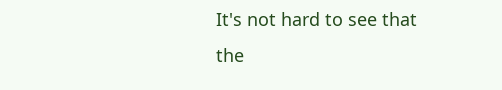It's not hard to see that the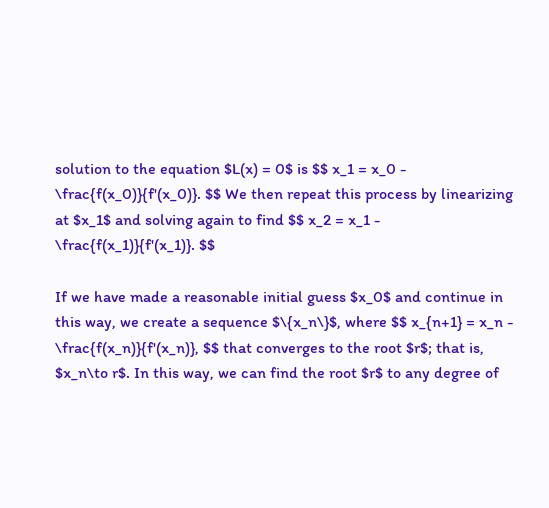solution to the equation $L(x) = 0$ is $$ x_1 = x_0 - \frac{f(x_0)}{f'(x_0)}. $$ We then repeat this process by linearizing at $x_1$ and solving again to find $$ x_2 = x_1 - \frac{f(x_1)}{f'(x_1)}. $$

If we have made a reasonable initial guess $x_0$ and continue in this way, we create a sequence $\{x_n\}$, where $$ x_{n+1} = x_n - \frac{f(x_n)}{f'(x_n)}, $$ that converges to the root $r$; that is, $x_n\to r$. In this way, we can find the root $r$ to any degree of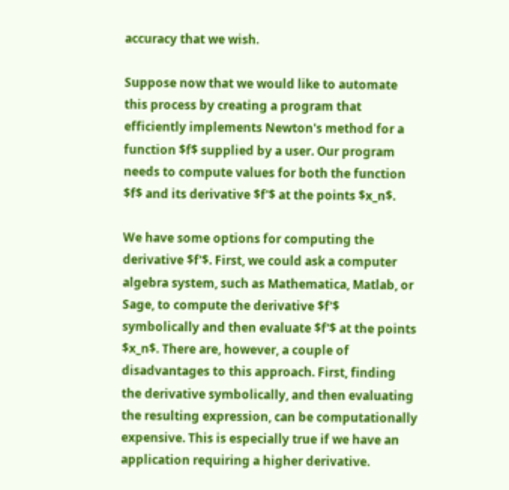accuracy that we wish.

Suppose now that we would like to automate this process by creating a program that efficiently implements Newton's method for a function $f$ supplied by a user. Our program needs to compute values for both the function $f$ and its derivative $f'$ at the points $x_n$.

We have some options for computing the derivative $f'$. First, we could ask a computer algebra system, such as Mathematica, Matlab, or Sage, to compute the derivative $f'$ symbolically and then evaluate $f'$ at the points $x_n$. There are, however, a couple of disadvantages to this approach. First, finding the derivative symbolically, and then evaluating the resulting expression, can be computationally expensive. This is especially true if we have an application requiring a higher derivative.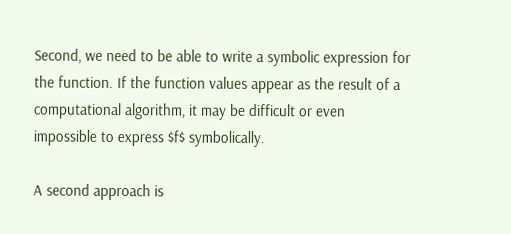Second, we need to be able to write a symbolic expression for the function. If the function values appear as the result of a computational algorithm, it may be difficult or even impossible to express $f$ symbolically.

A second approach is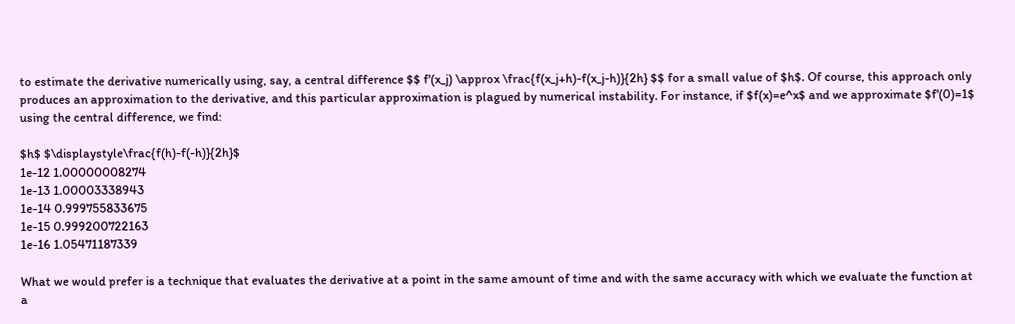to estimate the derivative numerically using, say, a central difference $$ f'(x_j) \approx \frac{f(x_j+h)-f(x_j-h)}{2h} $$ for a small value of $h$. Of course, this approach only produces an approximation to the derivative, and this particular approximation is plagued by numerical instability. For instance, if $f(x)=e^x$ and we approximate $f'(0)=1$ using the central difference, we find:

$h$ $\displaystyle\frac{f(h)-f(-h)}{2h}$
1e-12 1.00000008274
1e-13 1.00003338943
1e-14 0.999755833675
1e-15 0.999200722163
1e-16 1.05471187339

What we would prefer is a technique that evaluates the derivative at a point in the same amount of time and with the same accuracy with which we evaluate the function at a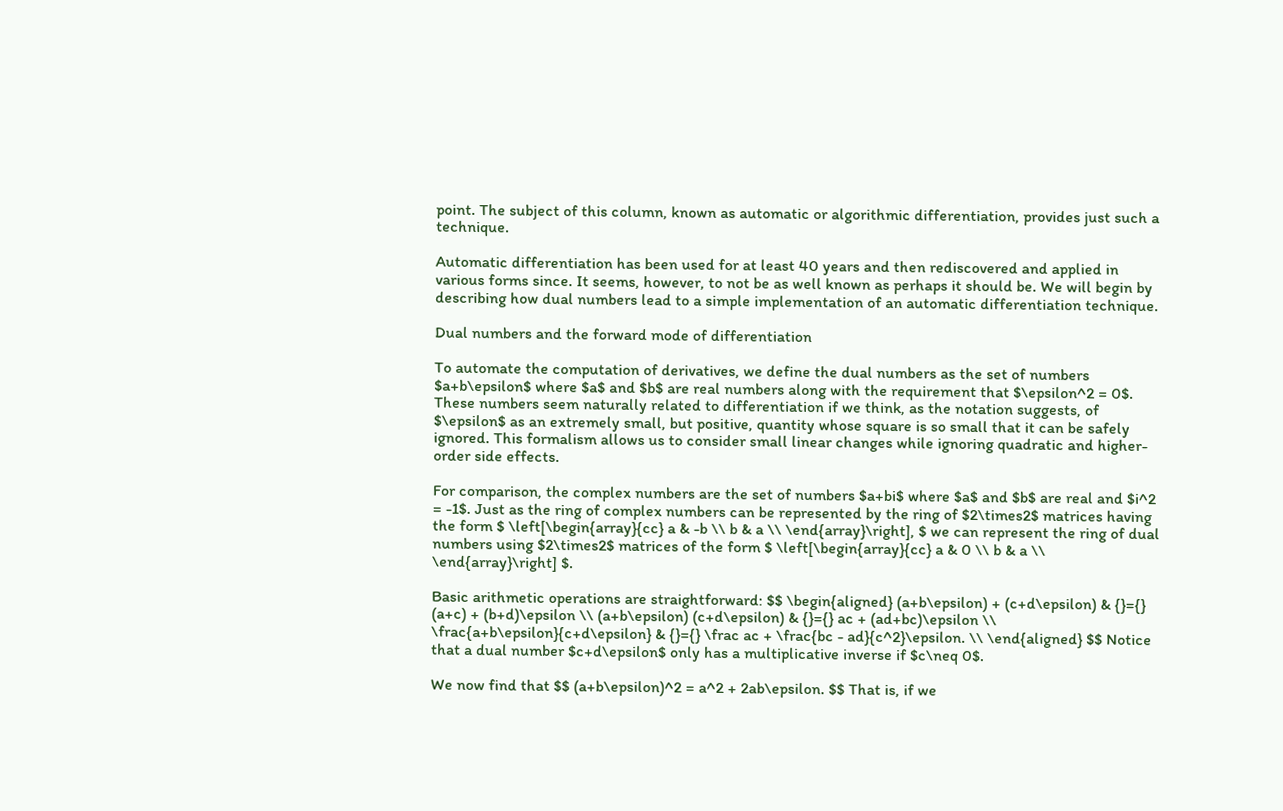point. The subject of this column, known as automatic or algorithmic differentiation, provides just such a technique.

Automatic differentiation has been used for at least 40 years and then rediscovered and applied in various forms since. It seems, however, to not be as well known as perhaps it should be. We will begin by describing how dual numbers lead to a simple implementation of an automatic differentiation technique.

Dual numbers and the forward mode of differentiation

To automate the computation of derivatives, we define the dual numbers as the set of numbers $a+b\epsilon$ where $a$ and $b$ are real numbers along with the requirement that $\epsilon^2 = 0$. These numbers seem naturally related to differentiation if we think, as the notation suggests, of $\epsilon$ as an extremely small, but positive, quantity whose square is so small that it can be safely ignored. This formalism allows us to consider small linear changes while ignoring quadratic and higher-order side effects.

For comparison, the complex numbers are the set of numbers $a+bi$ where $a$ and $b$ are real and $i^2 = -1$. Just as the ring of complex numbers can be represented by the ring of $2\times2$ matrices having the form $ \left[\begin{array}{cc} a & -b \\ b & a \\ \end{array}\right], $ we can represent the ring of dual numbers using $2\times2$ matrices of the form $ \left[\begin{array}{cc} a & 0 \\ b & a \\ \end{array}\right] $.

Basic arithmetic operations are straightforward: $$ \begin{aligned} (a+b\epsilon) + (c+d\epsilon) & {}={} (a+c) + (b+d)\epsilon \\ (a+b\epsilon) (c+d\epsilon) & {}={} ac + (ad+bc)\epsilon \\ \frac{a+b\epsilon}{c+d\epsilon} & {}={} \frac ac + \frac{bc - ad}{c^2}\epsilon. \\ \end{aligned} $$ Notice that a dual number $c+d\epsilon$ only has a multiplicative inverse if $c\neq 0$.

We now find that $$ (a+b\epsilon)^2 = a^2 + 2ab\epsilon. $$ That is, if we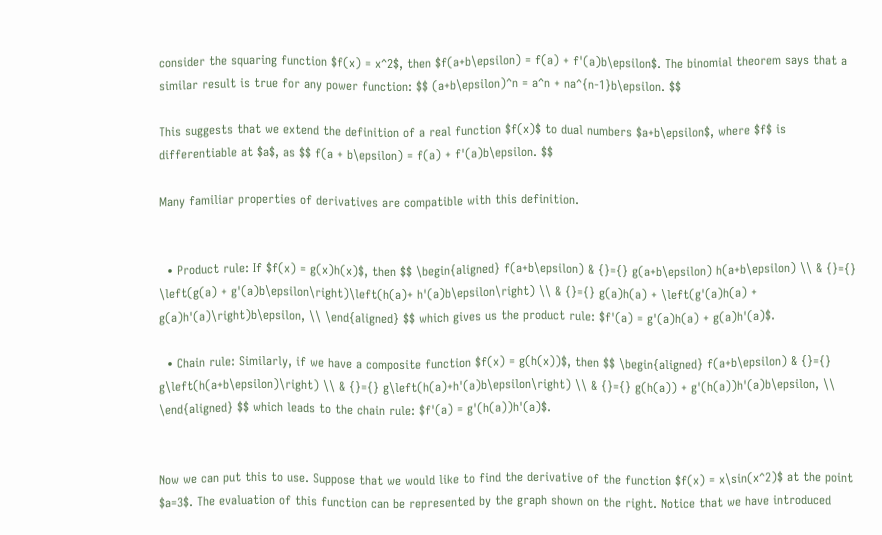consider the squaring function $f(x) = x^2$, then $f(a+b\epsilon) = f(a) + f'(a)b\epsilon$. The binomial theorem says that a similar result is true for any power function: $$ (a+b\epsilon)^n = a^n + na^{n-1}b\epsilon. $$

This suggests that we extend the definition of a real function $f(x)$ to dual numbers $a+b\epsilon$, where $f$ is differentiable at $a$, as $$ f(a + b\epsilon) = f(a) + f'(a)b\epsilon. $$

Many familiar properties of derivatives are compatible with this definition.


  • Product rule: If $f(x) = g(x)h(x)$, then $$ \begin{aligned} f(a+b\epsilon) & {}={} g(a+b\epsilon) h(a+b\epsilon) \\ & {}={} \left(g(a) + g'(a)b\epsilon\right)\left(h(a)+ h'(a)b\epsilon\right) \\ & {}={} g(a)h(a) + \left(g'(a)h(a) + g(a)h'(a)\right)b\epsilon, \\ \end{aligned} $$ which gives us the product rule: $f'(a) = g'(a)h(a) + g(a)h'(a)$.

  • Chain rule: Similarly, if we have a composite function $f(x) = g(h(x))$, then $$ \begin{aligned} f(a+b\epsilon) & {}={} g\left(h(a+b\epsilon)\right) \\ & {}={} g\left(h(a)+h'(a)b\epsilon\right) \\ & {}={} g(h(a)) + g'(h(a))h'(a)b\epsilon, \\ \end{aligned} $$ which leads to the chain rule: $f'(a) = g'(h(a))h'(a)$.


Now we can put this to use. Suppose that we would like to find the derivative of the function $f(x) = x\sin(x^2)$ at the point $a=3$. The evaluation of this function can be represented by the graph shown on the right. Notice that we have introduced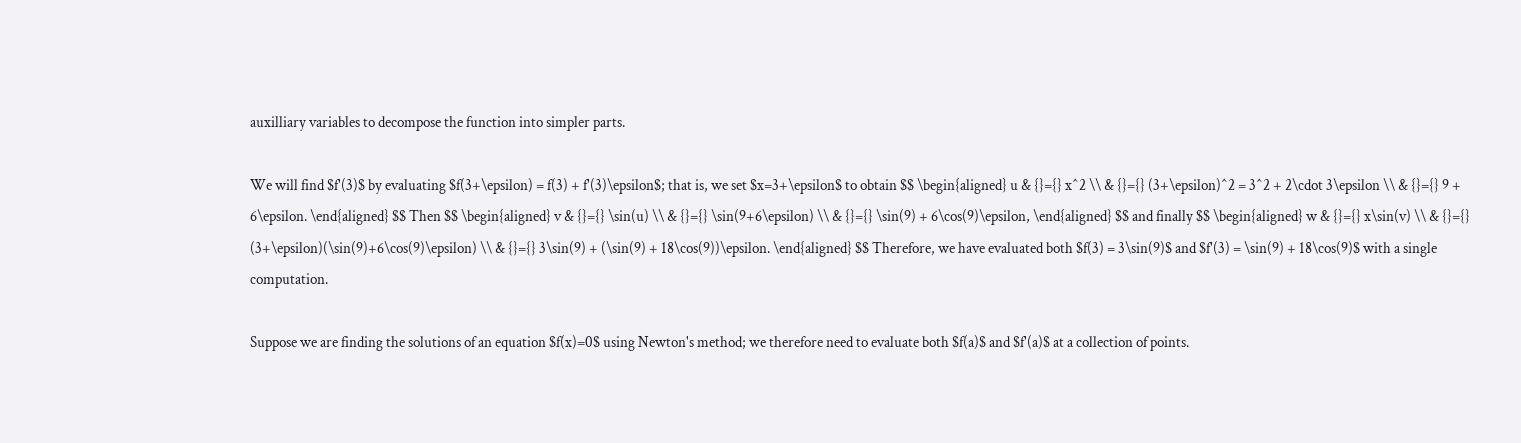auxilliary variables to decompose the function into simpler parts.

We will find $f'(3)$ by evaluating $f(3+\epsilon) = f(3) + f'(3)\epsilon$; that is, we set $x=3+\epsilon$ to obtain $$ \begin{aligned} u & {}={} x^2 \\ & {}={} (3+\epsilon)^2 = 3^2 + 2\cdot 3\epsilon \\ & {}={} 9 + 6\epsilon. \end{aligned} $$ Then $$ \begin{aligned} v & {}={} \sin(u) \\ & {}={} \sin(9+6\epsilon) \\ & {}={} \sin(9) + 6\cos(9)\epsilon, \end{aligned} $$ and finally $$ \begin{aligned} w & {}={} x\sin(v) \\ & {}={} (3+\epsilon)(\sin(9)+6\cos(9)\epsilon) \\ & {}={} 3\sin(9) + (\sin(9) + 18\cos(9))\epsilon. \end{aligned} $$ Therefore, we have evaluated both $f(3) = 3\sin(9)$ and $f'(3) = \sin(9) + 18\cos(9)$ with a single computation.

Suppose we are finding the solutions of an equation $f(x)=0$ using Newton's method; we therefore need to evaluate both $f(a)$ and $f'(a)$ at a collection of points.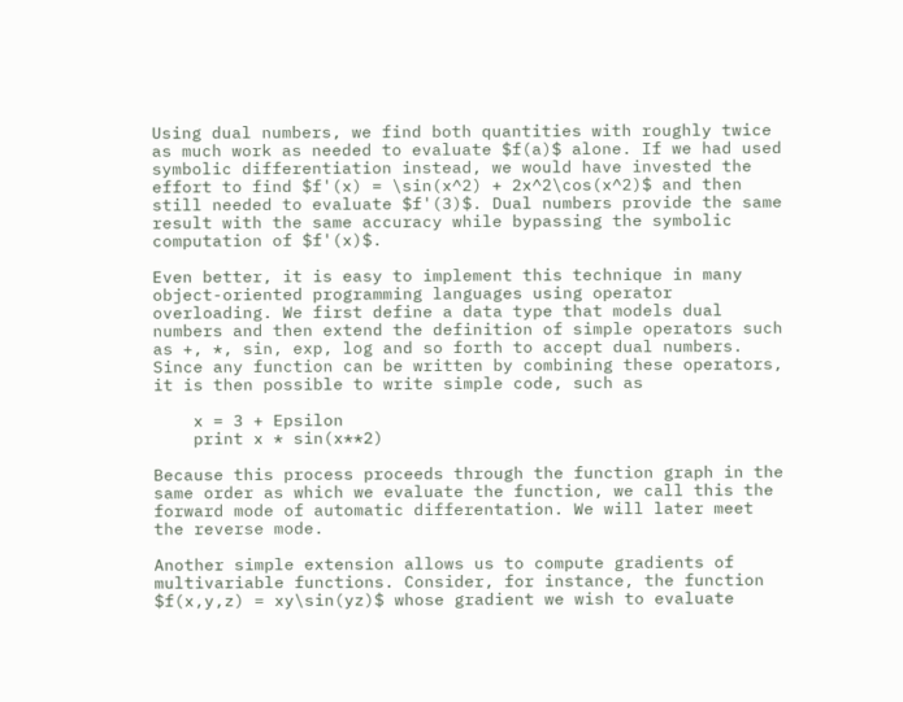Using dual numbers, we find both quantities with roughly twice as much work as needed to evaluate $f(a)$ alone. If we had used symbolic differentiation instead, we would have invested the effort to find $f'(x) = \sin(x^2) + 2x^2\cos(x^2)$ and then still needed to evaluate $f'(3)$. Dual numbers provide the same result with the same accuracy while bypassing the symbolic computation of $f'(x)$.

Even better, it is easy to implement this technique in many object-oriented programming languages using operator overloading. We first define a data type that models dual numbers and then extend the definition of simple operators such as +, *, sin, exp, log and so forth to accept dual numbers. Since any function can be written by combining these operators, it is then possible to write simple code, such as

    x = 3 + Epsilon
    print x * sin(x**2)

Because this process proceeds through the function graph in the same order as which we evaluate the function, we call this the forward mode of automatic differentation. We will later meet the reverse mode.

Another simple extension allows us to compute gradients of multivariable functions. Consider, for instance, the function $f(x,y,z) = xy\sin(yz)$ whose gradient we wish to evaluate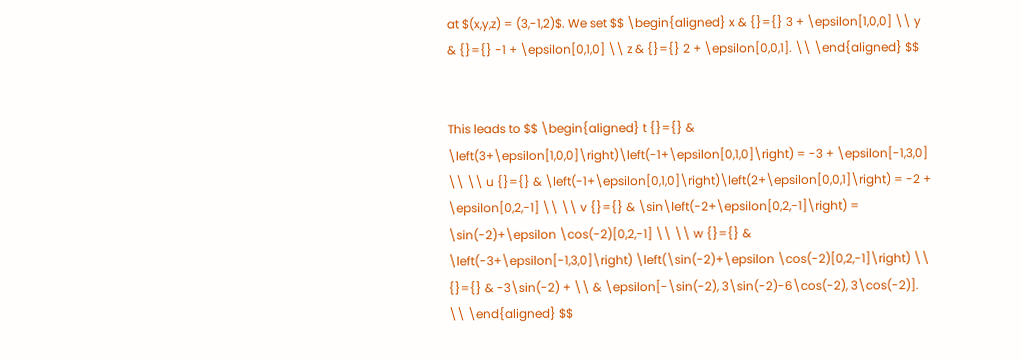at $(x,y,z) = (3,-1,2)$. We set $$ \begin{aligned} x & {}={} 3 + \epsilon[1,0,0] \\ y & {}={} -1 + \epsilon[0,1,0] \\ z & {}={} 2 + \epsilon[0,0,1]. \\ \end{aligned} $$


This leads to $$ \begin{aligned} t {}={} & \left(3+\epsilon[1,0,0]\right)\left(-1+\epsilon[0,1,0]\right) = -3 + \epsilon[-1,3,0] \\ \\ u {}={} & \left(-1+\epsilon[0,1,0]\right)\left(2+\epsilon[0,0,1]\right) = -2 + \epsilon[0,2,-1] \\ \\ v {}={} & \sin\left(-2+\epsilon[0,2,-1]\right) = \sin(-2)+\epsilon \cos(-2)[0,2,-1] \\ \\ w {}={} & \left(-3+\epsilon[-1,3,0]\right) \left(\sin(-2)+\epsilon \cos(-2)[0,2,-1]\right) \\ {}={} & -3\sin(-2) + \\ & \epsilon[-\sin(-2), 3\sin(-2)-6\cos(-2), 3\cos(-2)]. \\ \end{aligned} $$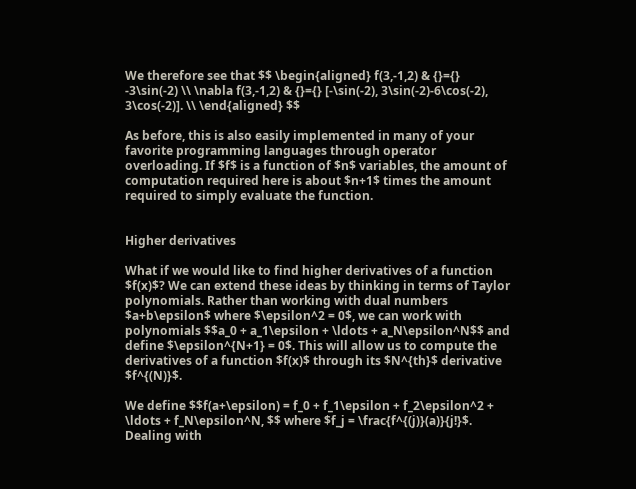We therefore see that $$ \begin{aligned} f(3,-1,2) & {}={} -3\sin(-2) \\ \nabla f(3,-1,2) & {}={} [-\sin(-2), 3\sin(-2)-6\cos(-2), 3\cos(-2)]. \\ \end{aligned} $$

As before, this is also easily implemented in many of your favorite programming languages through operator overloading. If $f$ is a function of $n$ variables, the amount of computation required here is about $n+1$ times the amount required to simply evaluate the function.


Higher derivatives

What if we would like to find higher derivatives of a function $f(x)$? We can extend these ideas by thinking in terms of Taylor polynomials. Rather than working with dual numbers $a+b\epsilon$ where $\epsilon^2 = 0$, we can work with polynomials $$a_0 + a_1\epsilon + \ldots + a_N\epsilon^N$$ and define $\epsilon^{N+1} = 0$. This will allow us to compute the derivatives of a function $f(x)$ through its $N^{th}$ derivative $f^{(N)}$.

We define $$f(a+\epsilon) = f_0 + f_1\epsilon + f_2\epsilon^2 + \ldots + f_N\epsilon^N, $$ where $f_j = \frac{f^{(j)}(a)}{j!}$. Dealing with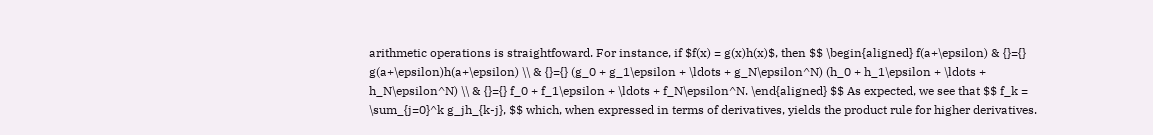arithmetic operations is straightfoward. For instance, if $f(x) = g(x)h(x)$, then $$ \begin{aligned} f(a+\epsilon) & {}={} g(a+\epsilon)h(a+\epsilon) \\ & {}={} (g_0 + g_1\epsilon + \ldots + g_N\epsilon^N) (h_0 + h_1\epsilon + \ldots + h_N\epsilon^N) \\ & {}={} f_0 + f_1\epsilon + \ldots + f_N\epsilon^N. \end{aligned} $$ As expected, we see that $$ f_k = \sum_{j=0}^k g_jh_{k-j}, $$ which, when expressed in terms of derivatives, yields the product rule for higher derivatives.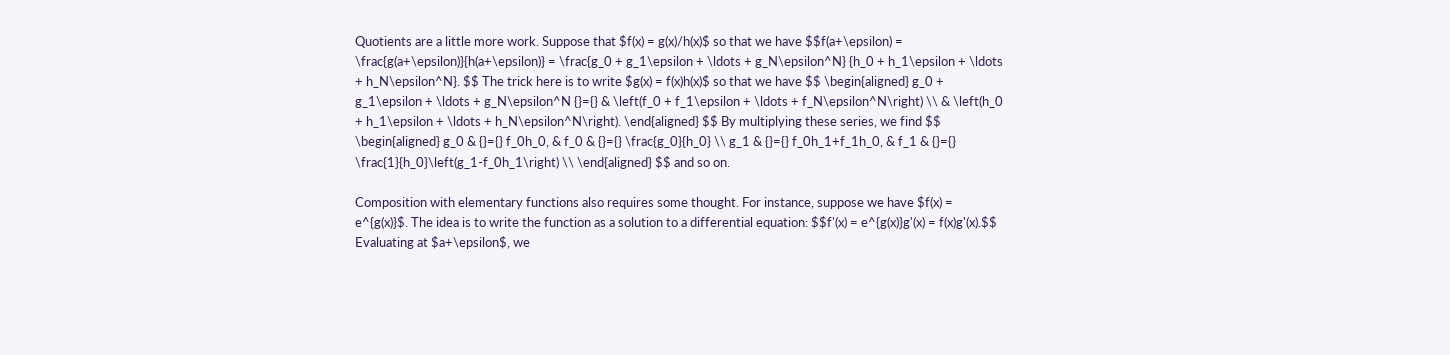Quotients are a little more work. Suppose that $f(x) = g(x)/h(x)$ so that we have $$f(a+\epsilon) = \frac{g(a+\epsilon)}{h(a+\epsilon)} = \frac{g_0 + g_1\epsilon + \ldots + g_N\epsilon^N} {h_0 + h_1\epsilon + \ldots + h_N\epsilon^N}. $$ The trick here is to write $g(x) = f(x)h(x)$ so that we have $$ \begin{aligned} g_0 + g_1\epsilon + \ldots + g_N\epsilon^N {}={} & \left(f_0 + f_1\epsilon + \ldots + f_N\epsilon^N\right) \\ & \left(h_0 + h_1\epsilon + \ldots + h_N\epsilon^N\right). \end{aligned} $$ By multiplying these series, we find $$ \begin{aligned} g_0 & {}={} f_0h_0, & f_0 & {}={} \frac{g_0}{h_0} \\ g_1 & {}={} f_0h_1+f_1h_0, & f_1 & {}={} \frac{1}{h_0}\left(g_1-f_0h_1\right) \\ \end{aligned} $$ and so on.

Composition with elementary functions also requires some thought. For instance, suppose we have $f(x) = e^{g(x)}$. The idea is to write the function as a solution to a differential equation: $$f'(x) = e^{g(x)}g'(x) = f(x)g'(x).$$ Evaluating at $a+\epsilon$, we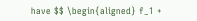have $$ \begin{aligned} f_1 +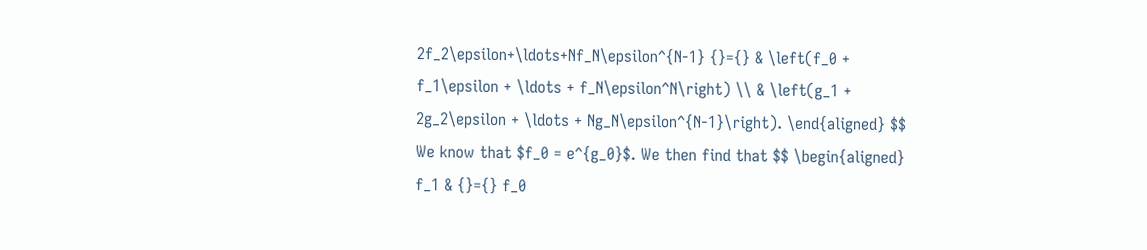2f_2\epsilon+\ldots+Nf_N\epsilon^{N-1} {}={} & \left(f_0 + f_1\epsilon + \ldots + f_N\epsilon^N\right) \\ & \left(g_1 + 2g_2\epsilon + \ldots + Ng_N\epsilon^{N-1}\right). \end{aligned} $$ We know that $f_0 = e^{g_0}$. We then find that $$ \begin{aligned} f_1 & {}={} f_0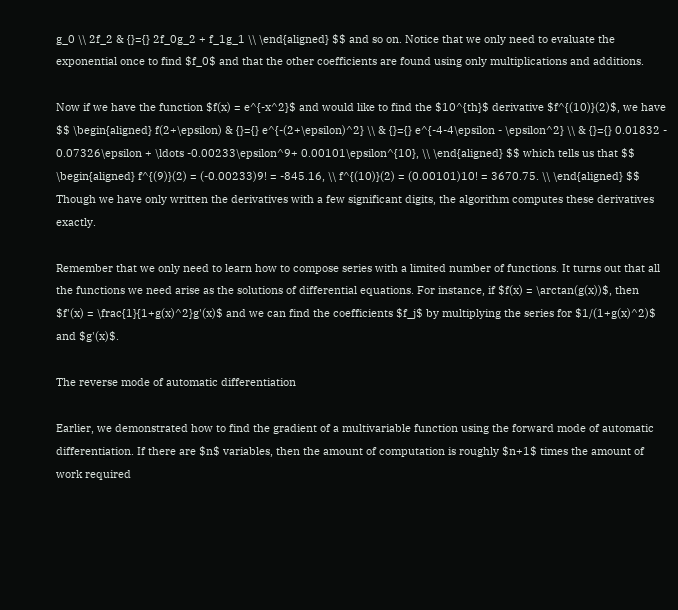g_0 \\ 2f_2 & {}={} 2f_0g_2 + f_1g_1 \\ \end{aligned} $$ and so on. Notice that we only need to evaluate the exponential once to find $f_0$ and that the other coefficients are found using only multiplications and additions.

Now if we have the function $f(x) = e^{-x^2}$ and would like to find the $10^{th}$ derivative $f^{(10)}(2)$, we have $$ \begin{aligned} f(2+\epsilon) & {}={} e^{-(2+\epsilon)^2} \\ & {}={} e^{-4-4\epsilon - \epsilon^2} \\ & {}={} 0.01832 - 0.07326\epsilon + \ldots -0.00233\epsilon^9+ 0.00101\epsilon^{10}, \\ \end{aligned} $$ which tells us that $$ \begin{aligned} f^{(9)}(2) = (-0.00233)9! = -845.16, \\ f^{(10)}(2) = (0.00101)10! = 3670.75. \\ \end{aligned} $$ Though we have only written the derivatives with a few significant digits, the algorithm computes these derivatives exactly.

Remember that we only need to learn how to compose series with a limited number of functions. It turns out that all the functions we need arise as the solutions of differential equations. For instance, if $f(x) = \arctan(g(x))$, then $f'(x) = \frac{1}{1+g(x)^2}g'(x)$ and we can find the coefficients $f_j$ by multiplying the series for $1/(1+g(x)^2)$ and $g'(x)$.

The reverse mode of automatic differentiation

Earlier, we demonstrated how to find the gradient of a multivariable function using the forward mode of automatic differentiation. If there are $n$ variables, then the amount of computation is roughly $n+1$ times the amount of work required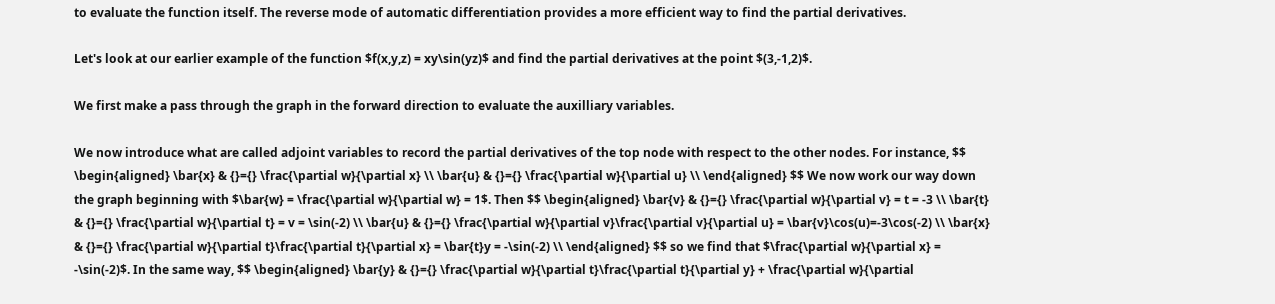to evaluate the function itself. The reverse mode of automatic differentiation provides a more efficient way to find the partial derivatives.

Let's look at our earlier example of the function $f(x,y,z) = xy\sin(yz)$ and find the partial derivatives at the point $(3,-1,2)$.

We first make a pass through the graph in the forward direction to evaluate the auxilliary variables.

We now introduce what are called adjoint variables to record the partial derivatives of the top node with respect to the other nodes. For instance, $$ \begin{aligned} \bar{x} & {}={} \frac{\partial w}{\partial x} \\ \bar{u} & {}={} \frac{\partial w}{\partial u} \\ \end{aligned} $$ We now work our way down the graph beginning with $\bar{w} = \frac{\partial w}{\partial w} = 1$. Then $$ \begin{aligned} \bar{v} & {}={} \frac{\partial w}{\partial v} = t = -3 \\ \bar{t} & {}={} \frac{\partial w}{\partial t} = v = \sin(-2) \\ \bar{u} & {}={} \frac{\partial w}{\partial v}\frac{\partial v}{\partial u} = \bar{v}\cos(u)=-3\cos(-2) \\ \bar{x} & {}={} \frac{\partial w}{\partial t}\frac{\partial t}{\partial x} = \bar{t}y = -\sin(-2) \\ \end{aligned} $$ so we find that $\frac{\partial w}{\partial x} = -\sin(-2)$. In the same way, $$ \begin{aligned} \bar{y} & {}={} \frac{\partial w}{\partial t}\frac{\partial t}{\partial y} + \frac{\partial w}{\partial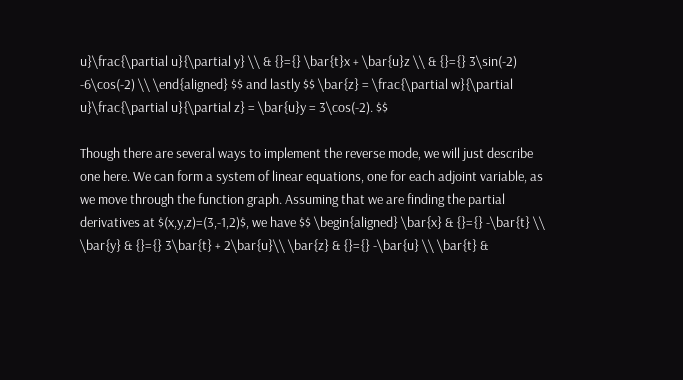u}\frac{\partial u}{\partial y} \\ & {}={} \bar{t}x + \bar{u}z \\ & {}={} 3\sin(-2) -6\cos(-2) \\ \end{aligned} $$ and lastly $$ \bar{z} = \frac{\partial w}{\partial u}\frac{\partial u}{\partial z} = \bar{u}y = 3\cos(-2). $$

Though there are several ways to implement the reverse mode, we will just describe one here. We can form a system of linear equations, one for each adjoint variable, as we move through the function graph. Assuming that we are finding the partial derivatives at $(x,y,z)=(3,-1,2)$, we have $$ \begin{aligned} \bar{x} & {}={} -\bar{t} \\ \bar{y} & {}={} 3\bar{t} + 2\bar{u}\\ \bar{z} & {}={} -\bar{u} \\ \bar{t} &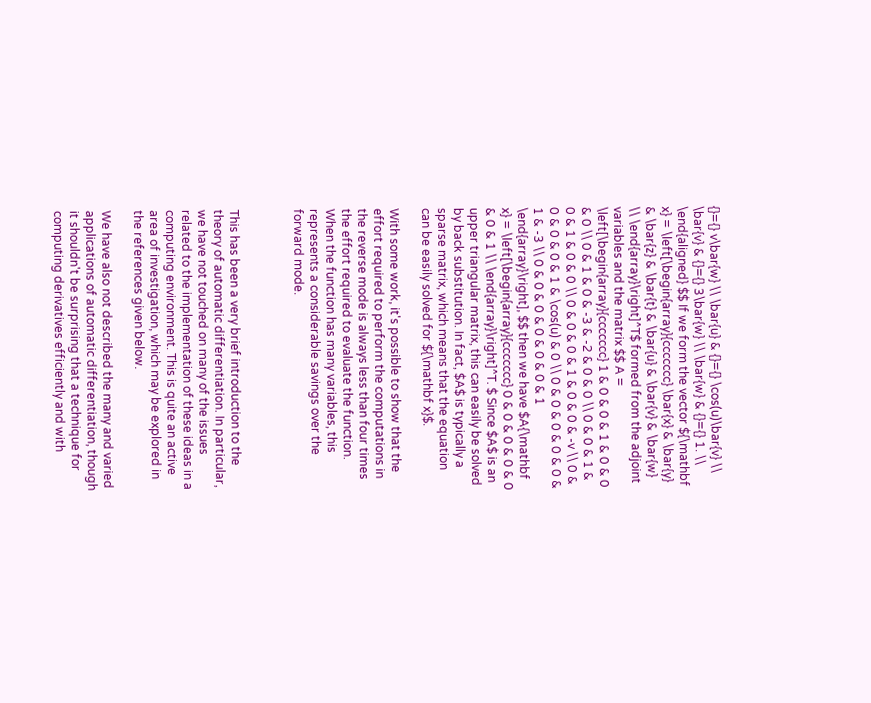{}={} v\bar{w} \\ \bar{u} & {}={} \cos(u)\bar{v} \\ \bar{v} & {}={} 3\bar{w} \\ \bar{w} & {}={} 1. \\ \end{aligned} $$ If we form the vector ${\mathbf x} = \left[\begin{array}{ccccccc} \bar{x} & \bar{y} & \bar{z} & \bar{t} & \bar{u} & \bar{v} & \bar{w} \\ \end{array}\right]^T$ formed from the adjoint variables and the matrix $$ A = \left[\begin{array}{ccccccc} 1 & 0 & 0 & 1 & 0 & 0 & 0 \\ 0 & 1 & 0 & -3 & -2 & 0 & 0 \\ 0 & 0 & 1 & 0 & 1 & 0 & 0 \\ 0 & 0 & 0 & 1 & 0 & 0 & -v \\ 0 & 0 & 0 & 0 & 1 & \cos(u) & 0 \\ 0 & 0 & 0 & 0 & 0 & 1 & -3 \\ 0 & 0 & 0 & 0 & 0 & 0 & 1 \end{array}\right], $$ then we have $A{\mathbf x} = \left[\begin{array}{ccccccc} 0 & 0 & 0 & 0 & 0 & 0 & 1 \\ \end{array}\right]^T. $ Since $A$ is an upper triangular matrix, this can easily be solved by back substitution. In fact, $A$ is typically a sparse matrix, which means that the equation can be easily solved for ${\mathbf x}$.

With some work, it's possible to show that the effort required to perform the computations in the reverse mode is always less than four times the effort required to evaluate the function. When the function has many variables, this represents a considerable savings over the forward mode.



This has been a very brief introduction to the theory of automatic differentiation. In particular, we have not touched on many of the issues related to the implementation of these ideas in a computing environment. This is quite an active area of investigation, which may be explored in the references given below.

We have also not described the many and varied applications of automatic differentiation, though it shouldn't be surprising that a technique for computing derivatives efficiently and with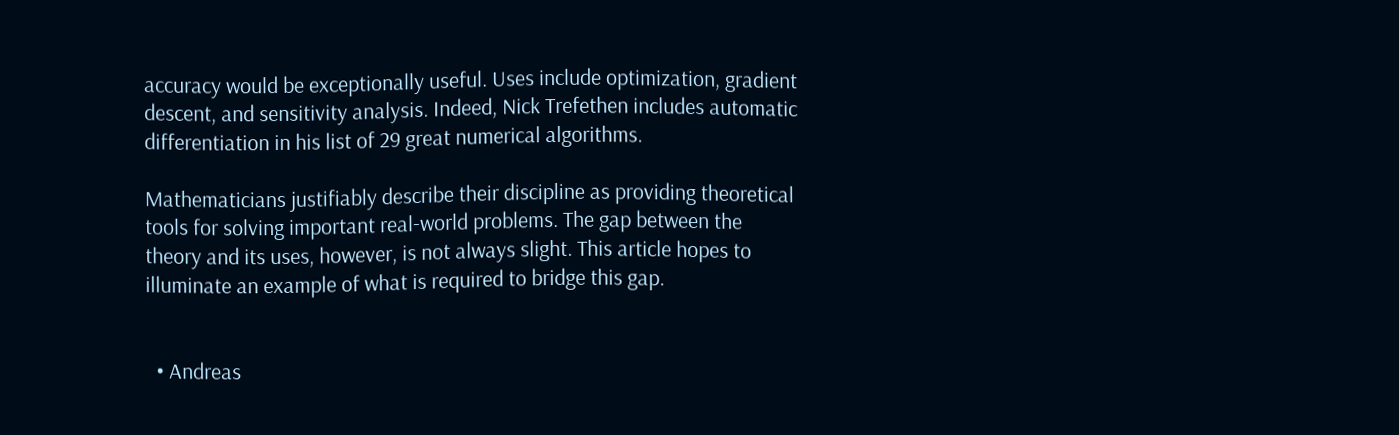accuracy would be exceptionally useful. Uses include optimization, gradient descent, and sensitivity analysis. Indeed, Nick Trefethen includes automatic differentiation in his list of 29 great numerical algorithms.

Mathematicians justifiably describe their discipline as providing theoretical tools for solving important real-world problems. The gap between the theory and its uses, however, is not always slight. This article hopes to illuminate an example of what is required to bridge this gap.


  • Andreas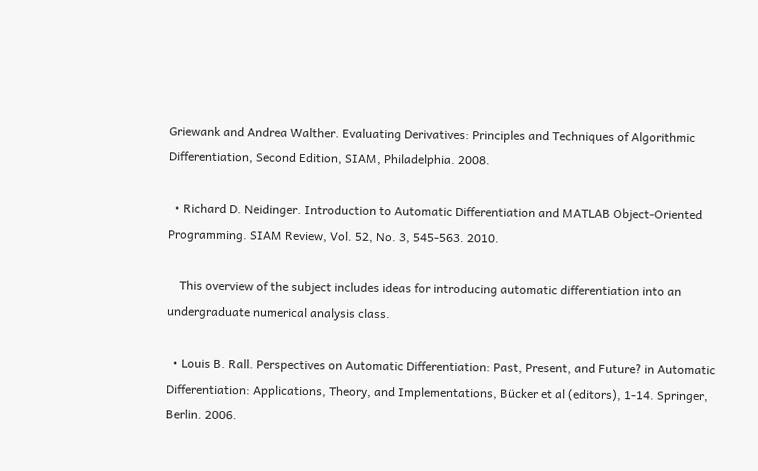Griewank and Andrea Walther. Evaluating Derivatives: Principles and Techniques of Algorithmic Differentiation, Second Edition, SIAM, Philadelphia. 2008.

  • Richard D. Neidinger. Introduction to Automatic Differentiation and MATLAB Object-Oriented Programming. SIAM Review, Vol. 52, No. 3, 545-563. 2010.

    This overview of the subject includes ideas for introducing automatic differentiation into an undergraduate numerical analysis class.

  • Louis B. Rall. Perspectives on Automatic Differentiation: Past, Present, and Future? in Automatic Differentiation: Applications, Theory, and Implementations, Bücker et al (editors), 1-14. Springer, Berlin. 2006.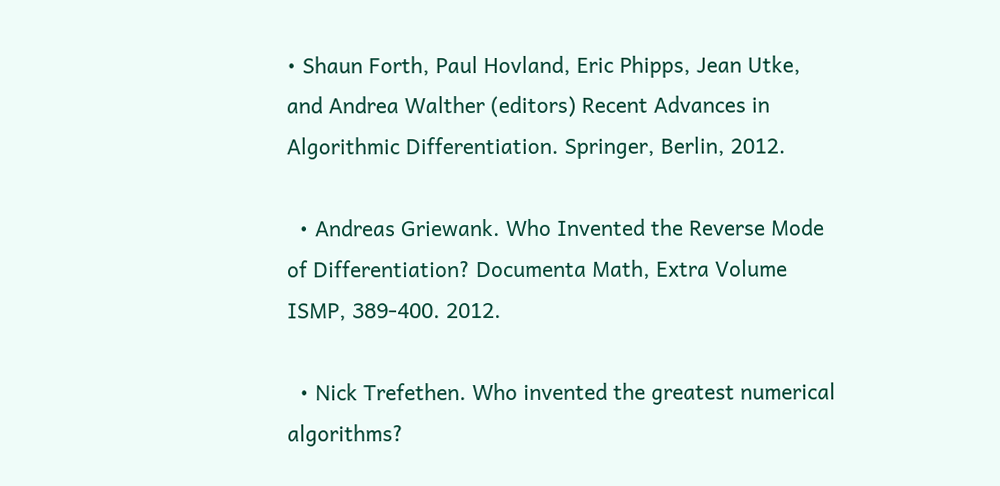• Shaun Forth, Paul Hovland, Eric Phipps, Jean Utke, and Andrea Walther (editors) Recent Advances in Algorithmic Differentiation. Springer, Berlin, 2012.

  • Andreas Griewank. Who Invented the Reverse Mode of Differentiation? Documenta Math, Extra Volume ISMP, 389-400. 2012.

  • Nick Trefethen. Who invented the greatest numerical algorithms?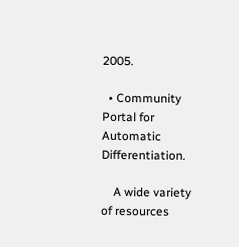2005.

  • Community Portal for Automatic Differentiation.

    A wide variety of resources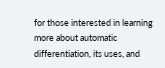for those interested in learning more about automatic differentiation, its uses, and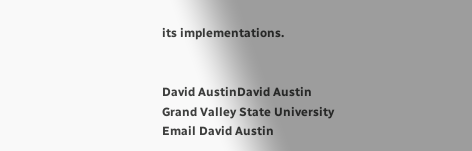its implementations.


David AustinDavid Austin
Grand Valley State University
Email David Austin